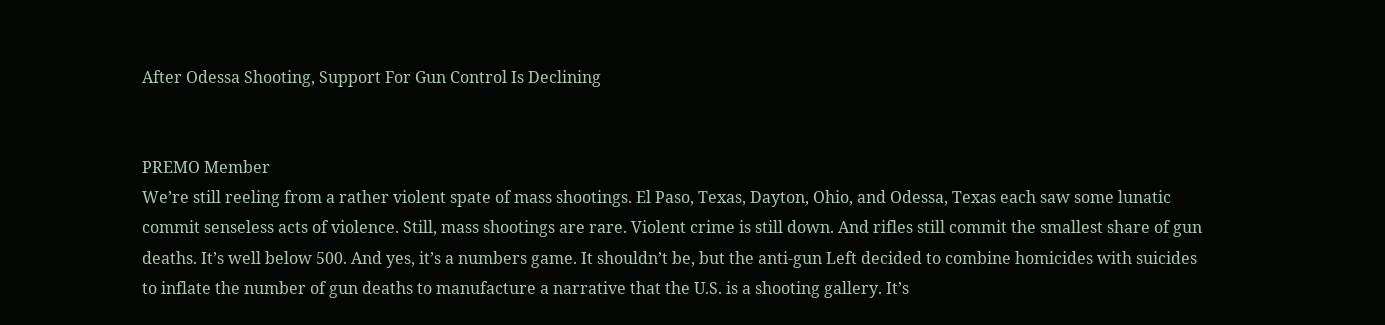After Odessa Shooting, Support For Gun Control Is Declining


PREMO Member
We’re still reeling from a rather violent spate of mass shootings. El Paso, Texas, Dayton, Ohio, and Odessa, Texas each saw some lunatic commit senseless acts of violence. Still, mass shootings are rare. Violent crime is still down. And rifles still commit the smallest share of gun deaths. It’s well below 500. And yes, it’s a numbers game. It shouldn’t be, but the anti-gun Left decided to combine homicides with suicides to inflate the number of gun deaths to manufacture a narrative that the U.S. is a shooting gallery. It’s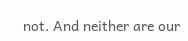not. And neither are our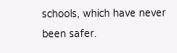schools, which have never been safer.